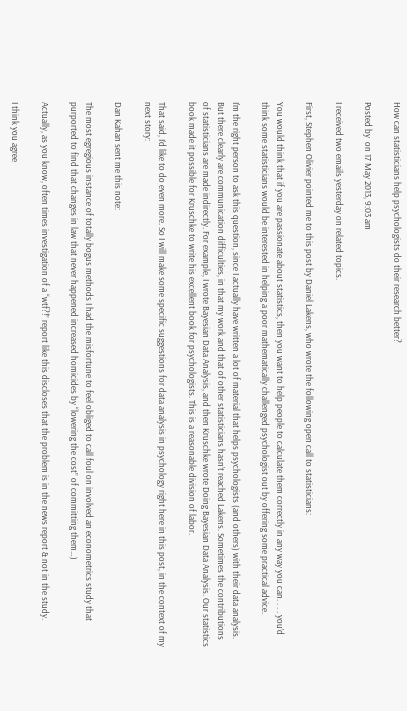How can statisticians help psychologists do their research better?

Posted by  on 17 May 2013, 9:03 am

I received two emails yesterday on related topics.

First, Stephen Olivier pointed me to this post by Daniel Lakens, who wrote the following open call to statisticians:

You would think that if you are passionate about statistics, then you want to help people to calculate them correctly in any way you can. . . . you’d think some statisticians would be interested in helping a poor mathematically challenged psychologist out by offering some practical advice.

I’m the right person to ask this question, since I actually have written a lot of material that helps psychologists (and others) with their data analysis. But there clearly are communication difficulties, in that my work and that of other statisticians hasn’t reached Lakens. Sometimes the contributions of statisticians are made indirectly. For example, I wrote Bayesian Data Analysis, and then Kruschke wrote Doing Bayesian Data Analysis. Our statistics book made it possible for Kruschke to write his excellent book for psychologists. This is a reasonable division of labor.

That said, I’d like to do even more. So I will make some specific suggestions for data analysis in psychology right here in this post, in the context of my next story:

Dan Kahan sent me this note:

The most egregious instance of totally bogus methods I had the misfortune to feel obliged to call foul on involved an econometrics study that purported to find that changes in law that never happened increased homicides by “lowering the cost” of committing them…)

Actually, as you know, often times investigation of a “wtf?!” report like this discloses that the problem is in the news report & not in the study.

I think you agree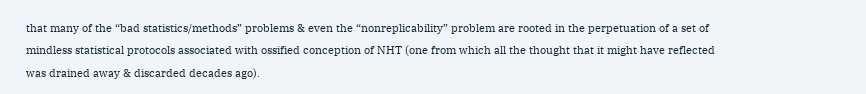that many of the “bad statistics/methods” problems & even the “nonreplicability” problem are rooted in the perpetuation of a set of mindless statistical protocols associated with ossified conception of NHT (one from which all the thought that it might have reflected was drained away & discarded decades ago).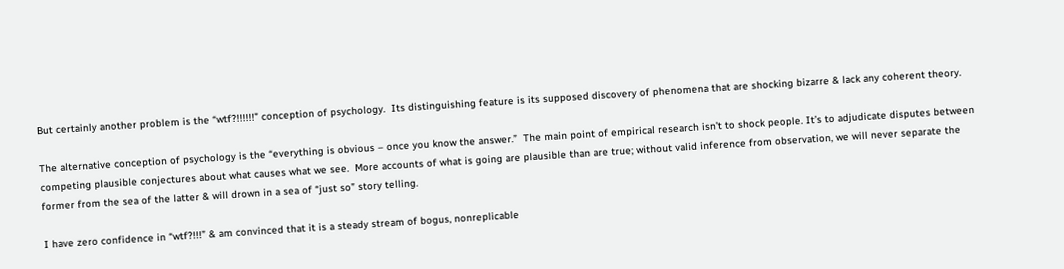But certainly another problem is the “wtf?!!!!!!” conception of psychology.  Its distinguishing feature is its supposed discovery of phenomena that are shocking bizarre & lack any coherent theory.

The alternative conception of psychology is the “everything is obvious – once you know the answer.”  The main point of empirical research isn’t to shock people. It’s to adjudicate disputes between competing plausible conjectures about what causes what we see.  More accounts of what is going are plausible than are true; without valid inference from observation, we will never separate the former from the sea of the latter & will drown in a sea of “just so” story telling.

I have zero confidence in “wtf?!!!” & am convinced that it is a steady stream of bogus, nonreplicable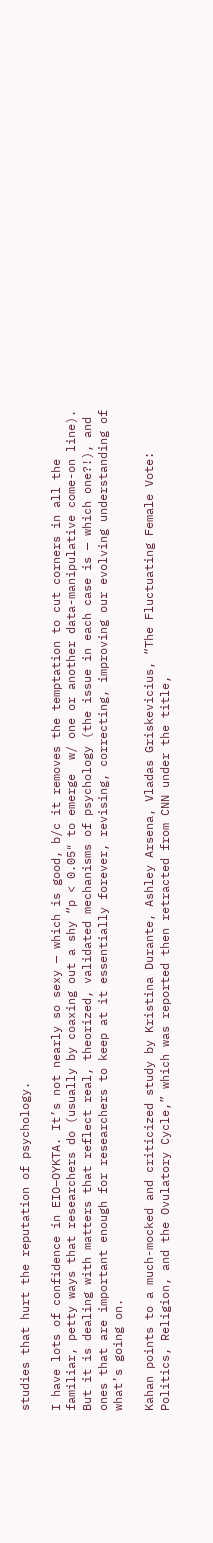studies that hurt the reputation of psychology.

I have lots of confidence in EIO–OYKTA. It’s not nearly so sexy — which is good, b/c it removes the temptation to cut corners in all the familiar, petty ways that researchers do (usually by coaxing out a shy “p < 0.05″ to emerge  w/ one or another data-manipulative come-on line). But it is dealing with matters that reflect real, theorized, validated mechanisms of psychology (the issue in each case is — which one?!), and ones that are important enough for researchers to keep at it essentially forever, revising, correcting, improving our evolving understanding of what’s going on.

Kahan points to a much-mocked and criticized study by Kristina Durante, Ashley Arsena, Vladas Griskevicius, “The Fluctuating Female Vote: Politics, Religion, and the Ovulatory Cycle,” which was reported then retracted from CNN under the title,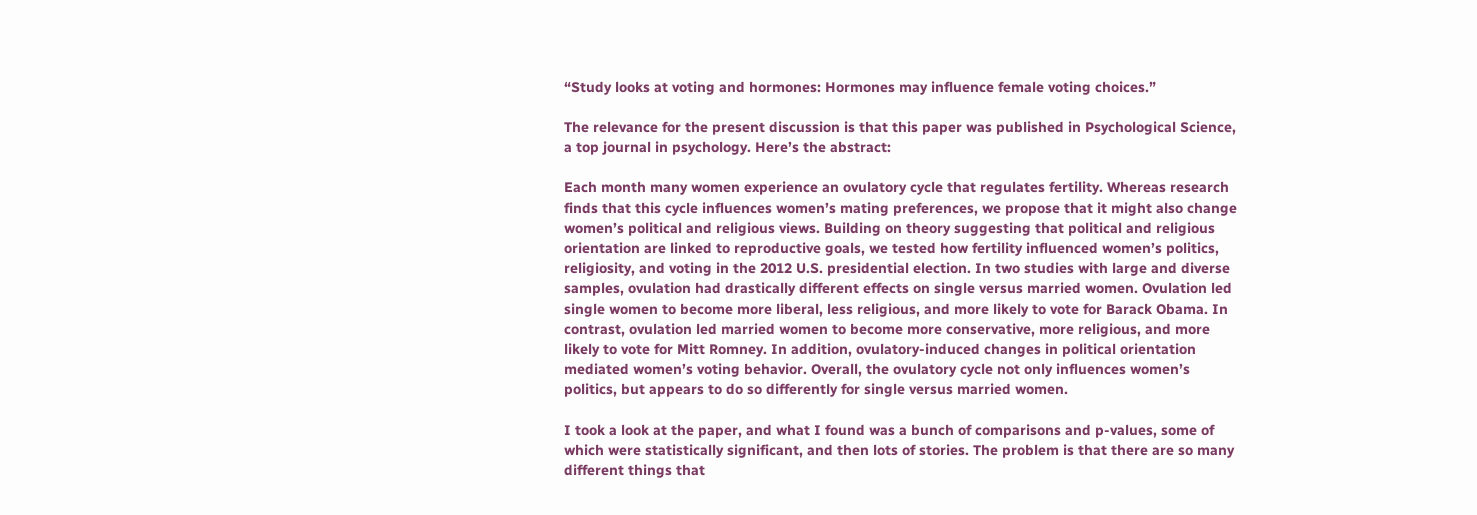“Study looks at voting and hormones: Hormones may influence female voting choices.”

The relevance for the present discussion is that this paper was published in Psychological Science, a top journal in psychology. Here’s the abstract:

Each month many women experience an ovulatory cycle that regulates fertility. Whereas research finds that this cycle influences women’s mating preferences, we propose that it might also change women’s political and religious views. Building on theory suggesting that political and religious orientation are linked to reproductive goals, we tested how fertility influenced women’s politics, religiosity, and voting in the 2012 U.S. presidential election. In two studies with large and diverse samples, ovulation had drastically different effects on single versus married women. Ovulation led single women to become more liberal, less religious, and more likely to vote for Barack Obama. In contrast, ovulation led married women to become more conservative, more religious, and more likely to vote for Mitt Romney. In addition, ovulatory-induced changes in political orientation mediated women’s voting behavior. Overall, the ovulatory cycle not only influences women’s politics, but appears to do so differently for single versus married women.

I took a look at the paper, and what I found was a bunch of comparisons and p-values, some of which were statistically significant, and then lots of stories. The problem is that there are so many different things that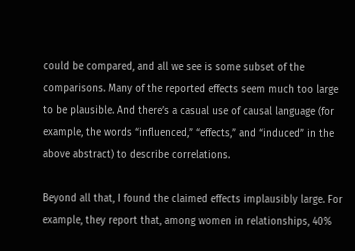could be compared, and all we see is some subset of the comparisons. Many of the reported effects seem much too large to be plausible. And there’s a casual use of causal language (for example, the words “influenced,” “effects,” and “induced” in the above abstract) to describe correlations.

Beyond all that, I found the claimed effects implausibly large. For example, they report that, among women in relationships, 40%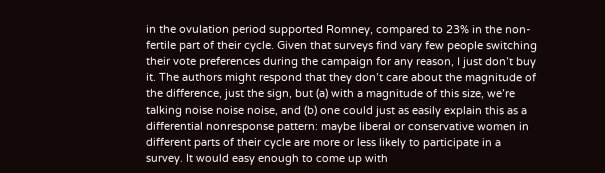in the ovulation period supported Romney, compared to 23% in the non-fertile part of their cycle. Given that surveys find vary few people switching their vote preferences during the campaign for any reason, I just don’t buy it. The authors might respond that they don’t care about the magnitude of the difference, just the sign, but (a) with a magnitude of this size, we’re talking noise noise noise, and (b) one could just as easily explain this as a differential nonresponse pattern: maybe liberal or conservative women in different parts of their cycle are more or less likely to participate in a survey. It would easy enough to come up with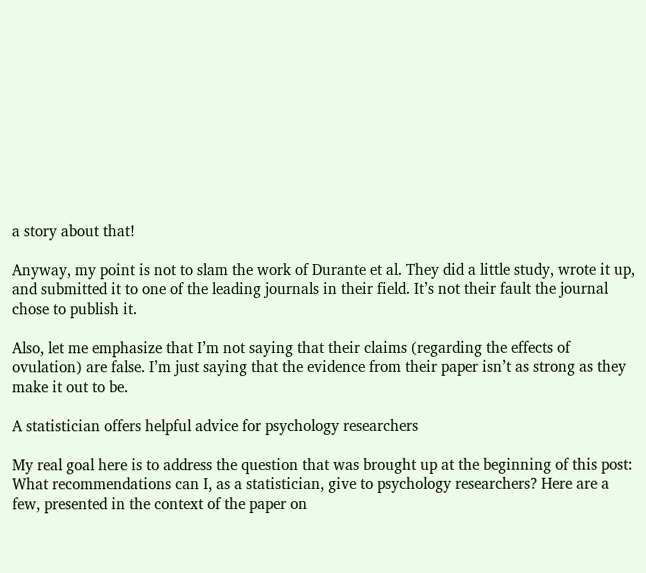a story about that!

Anyway, my point is not to slam the work of Durante et al. They did a little study, wrote it up, and submitted it to one of the leading journals in their field. It’s not their fault the journal chose to publish it.

Also, let me emphasize that I’m not saying that their claims (regarding the effects of ovulation) are false. I’m just saying that the evidence from their paper isn’t as strong as they make it out to be.

A statistician offers helpful advice for psychology researchers

My real goal here is to address the question that was brought up at the beginning of this post: What recommendations can I, as a statistician, give to psychology researchers? Here are a few, presented in the context of the paper on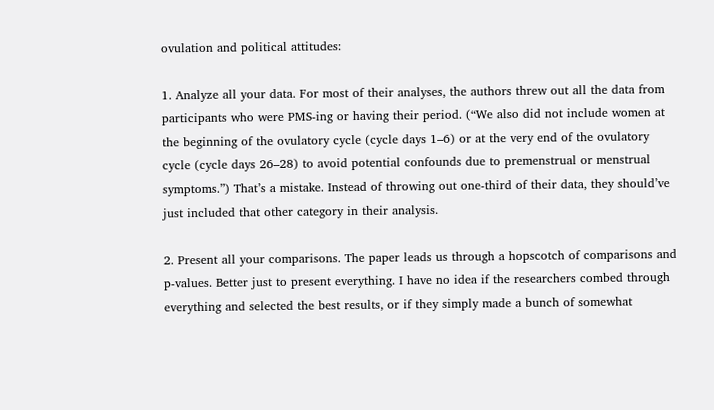ovulation and political attitudes:

1. Analyze all your data. For most of their analyses, the authors threw out all the data from participants who were PMS-ing or having their period. (“We also did not include women at the beginning of the ovulatory cycle (cycle days 1–6) or at the very end of the ovulatory cycle (cycle days 26–28) to avoid potential confounds due to premenstrual or menstrual symptoms.”) That’s a mistake. Instead of throwing out one-third of their data, they should’ve just included that other category in their analysis.

2. Present all your comparisons. The paper leads us through a hopscotch of comparisons and p-values. Better just to present everything. I have no idea if the researchers combed through everything and selected the best results, or if they simply made a bunch of somewhat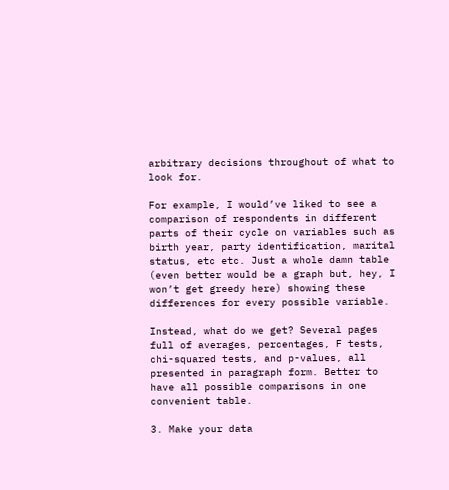arbitrary decisions throughout of what to look for.

For example, I would’ve liked to see a comparison of respondents in different parts of their cycle on variables such as birth year, party identification, marital status, etc etc. Just a whole damn table (even better would be a graph but, hey, I won’t get greedy here) showing these differences for every possible variable.

Instead, what do we get? Several pages full of averages, percentages, F tests, chi-squared tests, and p-values, all presented in paragraph form. Better to have all possible comparisons in one convenient table.

3. Make your data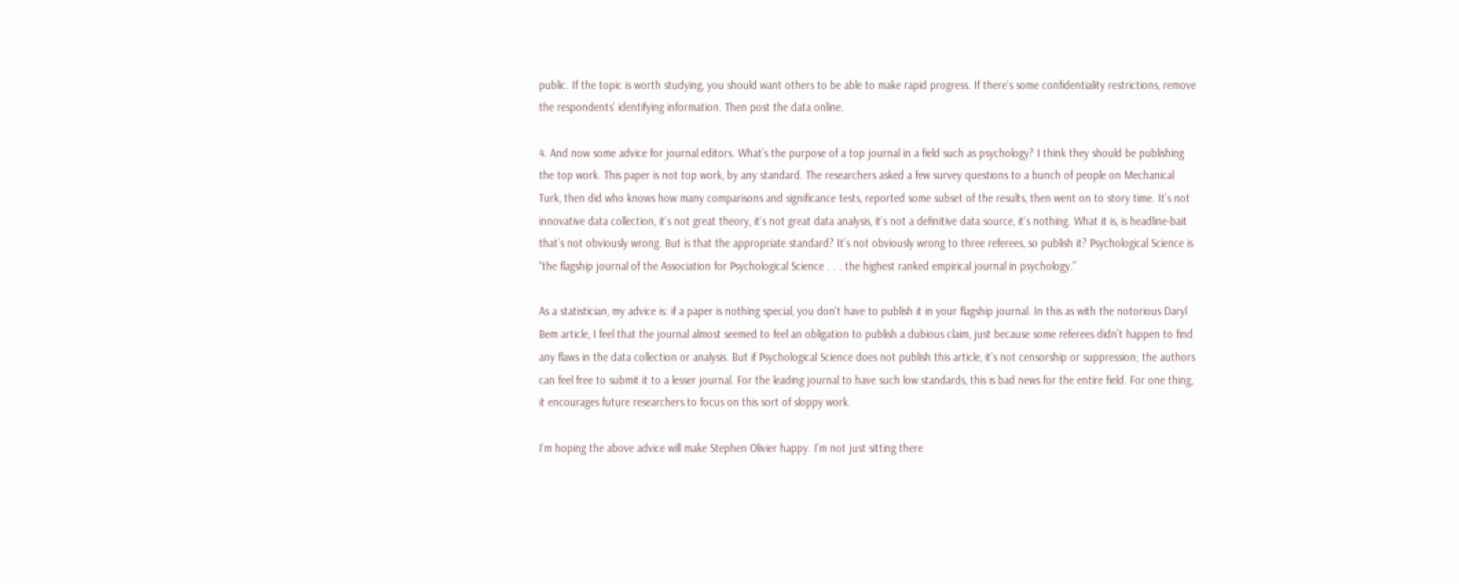public. If the topic is worth studying, you should want others to be able to make rapid progress. If there’s some confidentiality restrictions, remove the respondents’ identifying information. Then post the data online.

4. And now some advice for journal editors. What’s the purpose of a top journal in a field such as psychology? I think they should be publishing the top work. This paper is not top work, by any standard. The researchers asked a few survey questions to a bunch of people on Mechanical Turk, then did who knows how many comparisons and significance tests, reported some subset of the results, then went on to story time. It’s not innovative data collection, it’s not great theory, it’s not great data analysis, it’s not a definitive data source, it’s nothing. What it is, is headline-bait that’s not obviously wrong. But is that the appropriate standard? It’s not obviously wrong to three referees, so publish it? Psychological Science is “the flagship journal of the Association for Psychological Science . . . the highest ranked empirical journal in psychology.”

As a statistician, my advice is: if a paper is nothing special, you don’t have to publish it in your flagship journal. In this as with the notorious Daryl Bem article, I feel that the journal almost seemed to feel an obligation to publish a dubious claim, just because some referees didn’t happen to find any flaws in the data collection or analysis. But if Psychological Science does not publish this article, it’s not censorship or suppression; the authors can feel free to submit it to a lesser journal. For the leading journal to have such low standards, this is bad news for the entire field. For one thing, it encourages future researchers to focus on this sort of sloppy work.

I’m hoping the above advice will make Stephen Olivier happy. I’m not just sitting there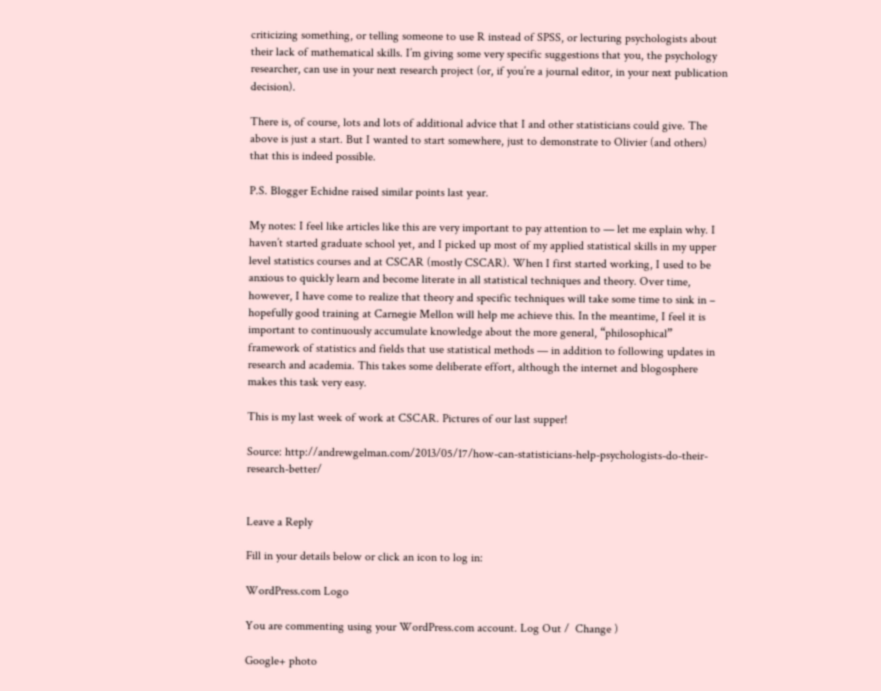criticizing something, or telling someone to use R instead of SPSS, or lecturing psychologists about their lack of mathematical skills. I’m giving some very specific suggestions that you, the psychology researcher, can use in your next research project (or, if you’re a journal editor, in your next publication decision).

There is, of course, lots and lots of additional advice that I and other statisticians could give. The above is just a start. But I wanted to start somewhere, just to demonstrate to Olivier (and others) that this is indeed possible.

P.S. Blogger Echidne raised similar points last year.

My notes: I feel like articles like this are very important to pay attention to — let me explain why. I haven’t started graduate school yet, and I picked up most of my applied statistical skills in my upper level statistics courses and at CSCAR (mostly CSCAR). When I first started working, I used to be anxious to quickly learn and become literate in all statistical techniques and theory. Over time, however, I have come to realize that theory and specific techniques will take some time to sink in – hopefully good training at Carnegie Mellon will help me achieve this. In the meantime, I feel it is important to continuously accumulate knowledge about the more general, “philosophical” framework of statistics and fields that use statistical methods — in addition to following updates in research and academia. This takes some deliberate effort, although the internet and blogosphere makes this task very easy.

This is my last week of work at CSCAR. Pictures of our last supper!

Source: http://andrewgelman.com/2013/05/17/how-can-statisticians-help-psychologists-do-their-research-better/


Leave a Reply

Fill in your details below or click an icon to log in:

WordPress.com Logo

You are commenting using your WordPress.com account. Log Out /  Change )

Google+ photo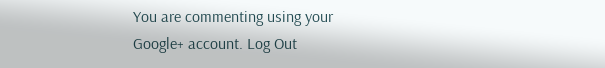You are commenting using your Google+ account. Log Out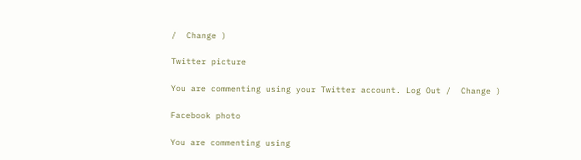/  Change )

Twitter picture

You are commenting using your Twitter account. Log Out /  Change )

Facebook photo

You are commenting using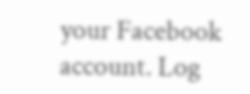your Facebook account. Log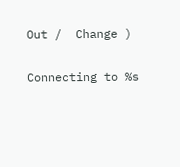Out /  Change )

Connecting to %s